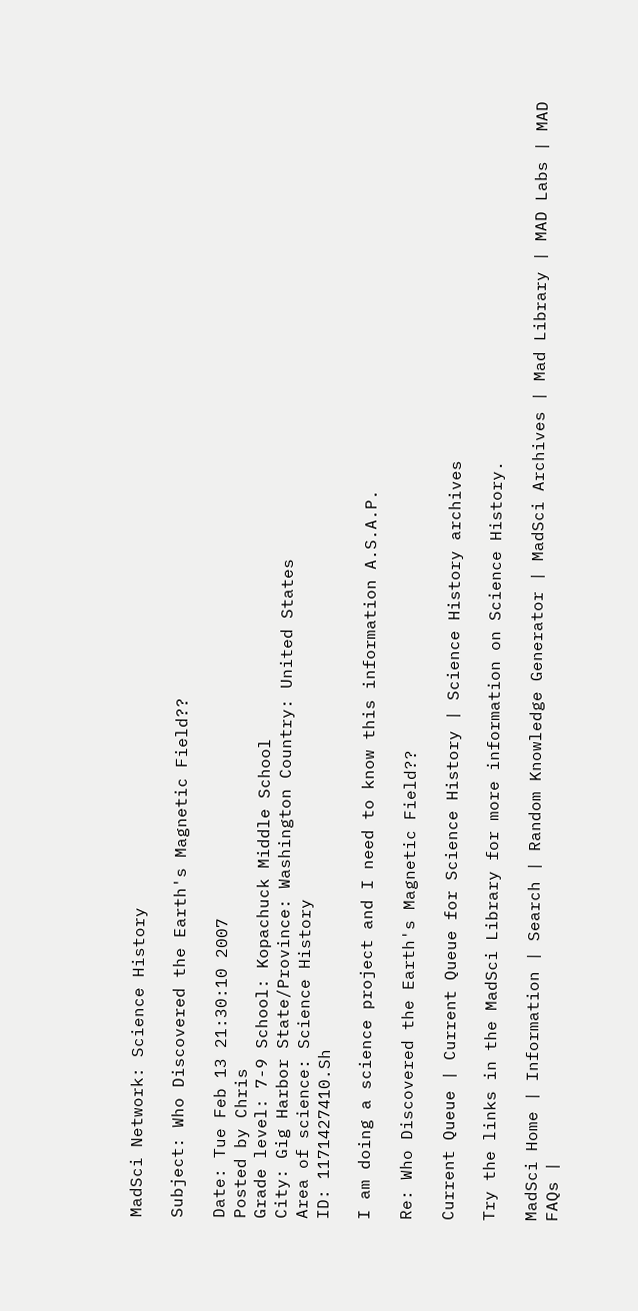MadSci Network: Science History

Subject: Who Discovered the Earth's Magnetic Field??

Date: Tue Feb 13 21:30:10 2007
Posted by Chris
Grade level: 7-9 School: Kopachuck Middle School
City: Gig Harbor State/Province: Washington Country: United States
Area of science: Science History
ID: 1171427410.Sh

I am doing a science project and I need to know this information A.S.A.P.

Re: Who Discovered the Earth's Magnetic Field??

Current Queue | Current Queue for Science History | Science History archives

Try the links in the MadSci Library for more information on Science History.

MadSci Home | Information | Search | Random Knowledge Generator | MadSci Archives | Mad Library | MAD Labs | MAD FAQs |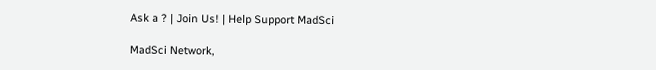Ask a ? | Join Us! | Help Support MadSci

MadSci Network,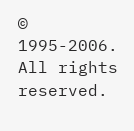© 1995-2006. All rights reserved.